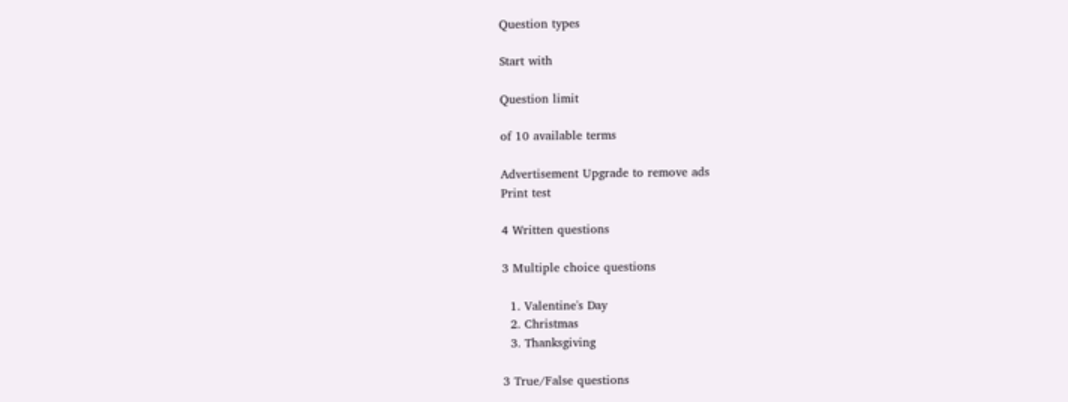Question types

Start with

Question limit

of 10 available terms

Advertisement Upgrade to remove ads
Print test

4 Written questions

3 Multiple choice questions

  1. Valentine's Day
  2. Christmas
  3. Thanksgiving

3 True/False questions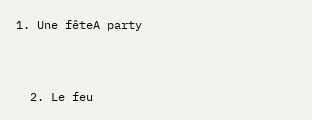1. Une fêteA party


  2. Le feu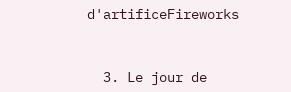d'artificeFireworks


  3. Le jour de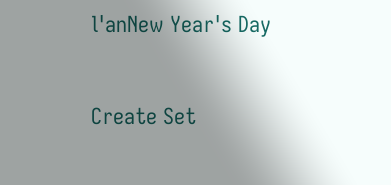l'anNew Year's Day


Create Set